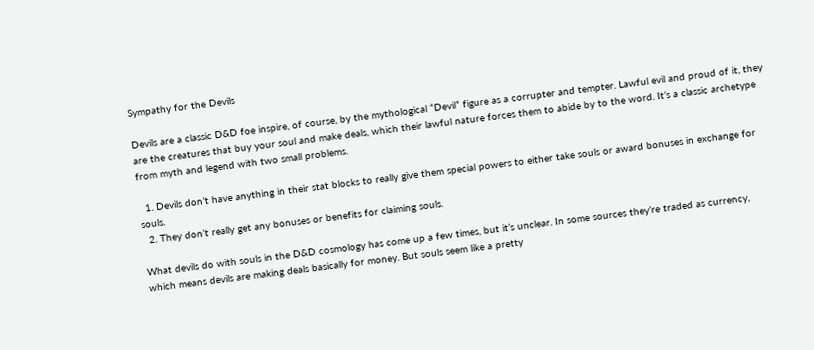Sympathy for the Devils

Devils are a classic D&D foe inspire, of course, by the mythological “Devil” figure as a corrupter and tempter. Lawful evil and proud of it, they are the creatures that buy your soul and make deals, which their lawful nature forces them to abide by to the word. It’s a classic archetype from myth and legend with two small problems.

  1. Devils don’t have anything in their stat blocks to really give them special powers to either take souls or award bonuses in exchange for souls.
  2. They don’t really get any bonuses or benefits for claiming souls.

What devils do with souls in the D&D cosmology has come up a few times, but it’s unclear. In some sources they’re traded as currency, which means devils are making deals basically for money. But souls seem like a pretty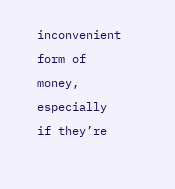inconvenient form of money, especially if they’re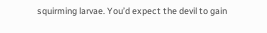squirming larvae. You’d expect the devil to gain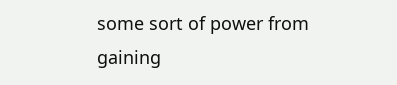some sort of power from gaining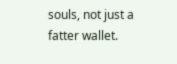souls, not just a fatter wallet.